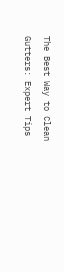The Best Way to Clean Gutters: Expert Tips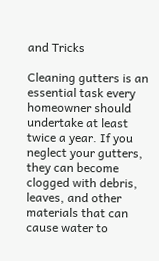and Tricks

Cleaning gutters is an essential task every homeowner should undertake at least twice a year. If you neglect your gutters, they can become clogged with debris, leaves, and other materials that can cause water to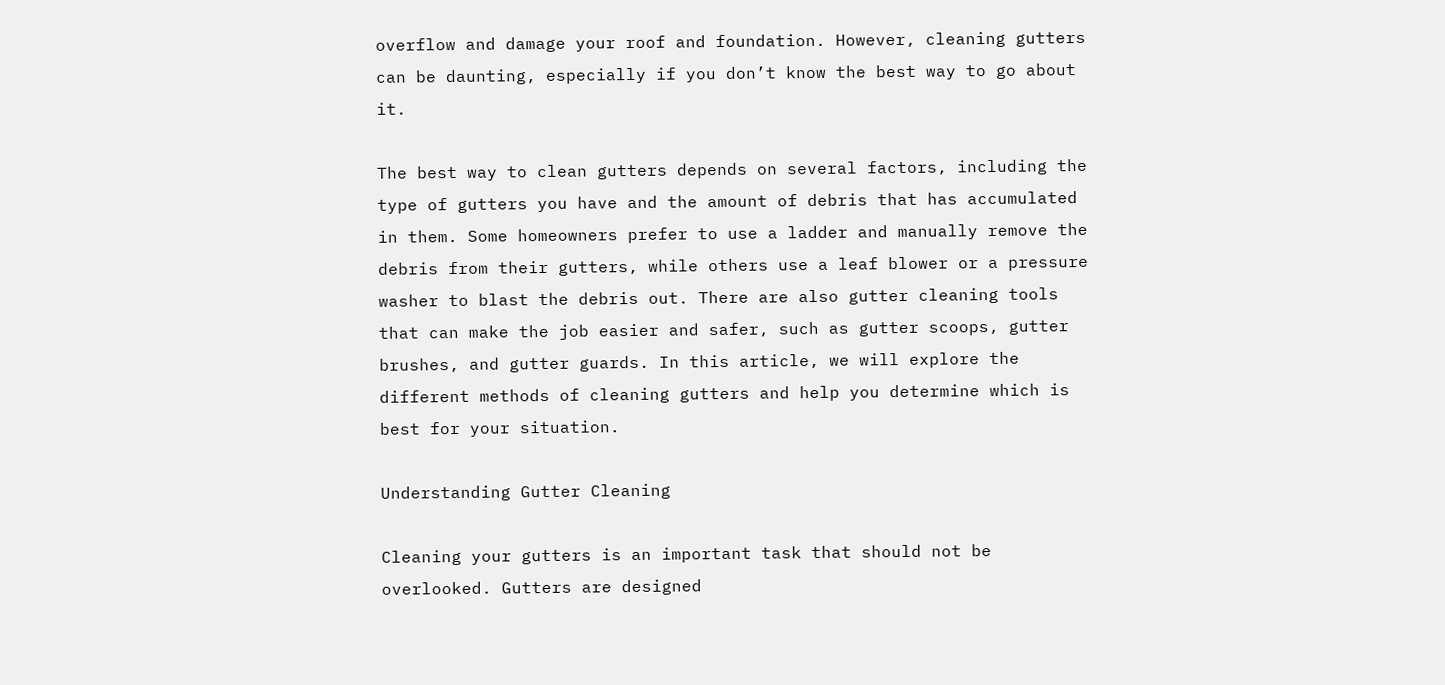overflow and damage your roof and foundation. However, cleaning gutters can be daunting, especially if you don’t know the best way to go about it.

The best way to clean gutters depends on several factors, including the type of gutters you have and the amount of debris that has accumulated in them. Some homeowners prefer to use a ladder and manually remove the debris from their gutters, while others use a leaf blower or a pressure washer to blast the debris out. There are also gutter cleaning tools that can make the job easier and safer, such as gutter scoops, gutter brushes, and gutter guards. In this article, we will explore the different methods of cleaning gutters and help you determine which is best for your situation.

Understanding Gutter Cleaning

Cleaning your gutters is an important task that should not be overlooked. Gutters are designed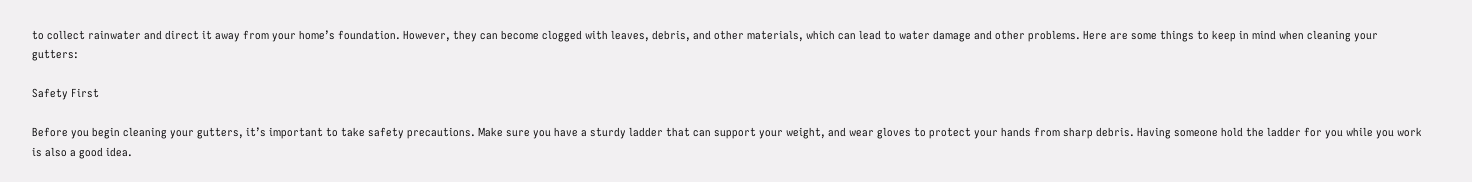to collect rainwater and direct it away from your home’s foundation. However, they can become clogged with leaves, debris, and other materials, which can lead to water damage and other problems. Here are some things to keep in mind when cleaning your gutters:

Safety First

Before you begin cleaning your gutters, it’s important to take safety precautions. Make sure you have a sturdy ladder that can support your weight, and wear gloves to protect your hands from sharp debris. Having someone hold the ladder for you while you work is also a good idea.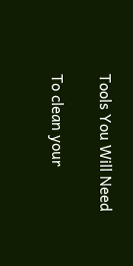Tools You Will Need

To clean your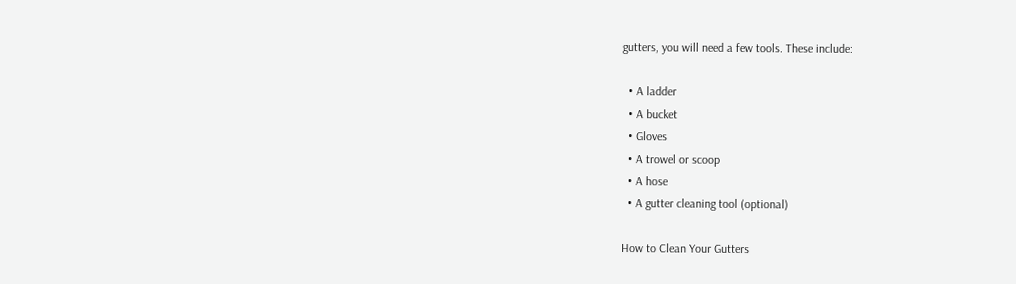gutters, you will need a few tools. These include:

  • A ladder
  • A bucket
  • Gloves
  • A trowel or scoop
  • A hose
  • A gutter cleaning tool (optional)

How to Clean Your Gutters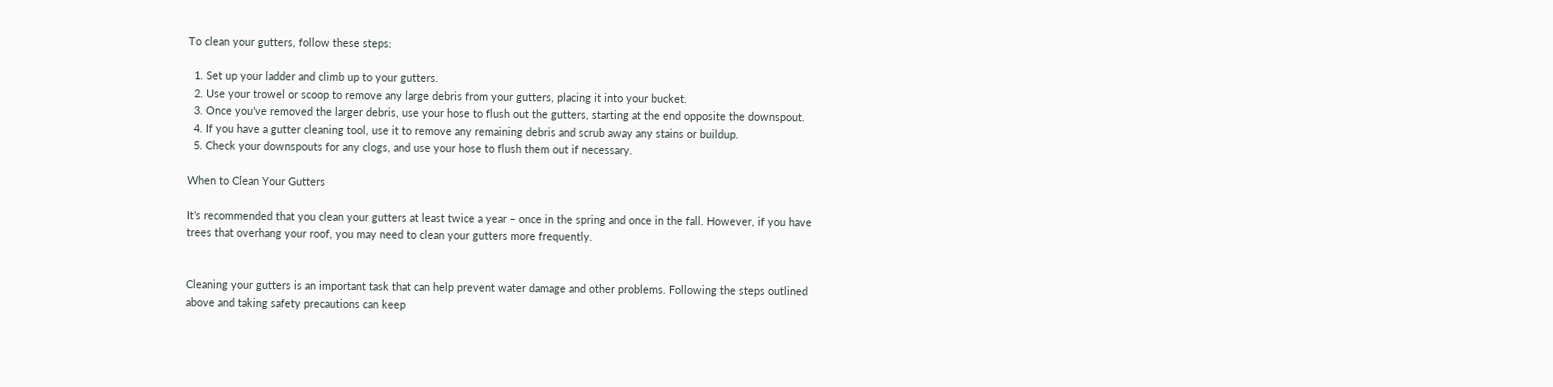To clean your gutters, follow these steps:

  1. Set up your ladder and climb up to your gutters.
  2. Use your trowel or scoop to remove any large debris from your gutters, placing it into your bucket.
  3. Once you’ve removed the larger debris, use your hose to flush out the gutters, starting at the end opposite the downspout.
  4. If you have a gutter cleaning tool, use it to remove any remaining debris and scrub away any stains or buildup.
  5. Check your downspouts for any clogs, and use your hose to flush them out if necessary.

When to Clean Your Gutters

It’s recommended that you clean your gutters at least twice a year – once in the spring and once in the fall. However, if you have trees that overhang your roof, you may need to clean your gutters more frequently.


Cleaning your gutters is an important task that can help prevent water damage and other problems. Following the steps outlined above and taking safety precautions can keep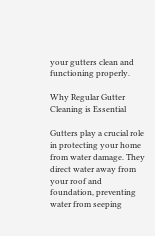your gutters clean and functioning properly.

Why Regular Gutter Cleaning is Essential

Gutters play a crucial role in protecting your home from water damage. They direct water away from your roof and foundation, preventing water from seeping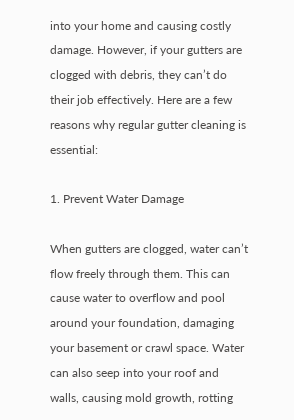into your home and causing costly damage. However, if your gutters are clogged with debris, they can’t do their job effectively. Here are a few reasons why regular gutter cleaning is essential:

1. Prevent Water Damage

When gutters are clogged, water can’t flow freely through them. This can cause water to overflow and pool around your foundation, damaging your basement or crawl space. Water can also seep into your roof and walls, causing mold growth, rotting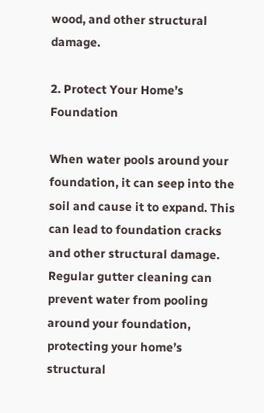wood, and other structural damage.

2. Protect Your Home’s Foundation

When water pools around your foundation, it can seep into the soil and cause it to expand. This can lead to foundation cracks and other structural damage. Regular gutter cleaning can prevent water from pooling around your foundation, protecting your home’s structural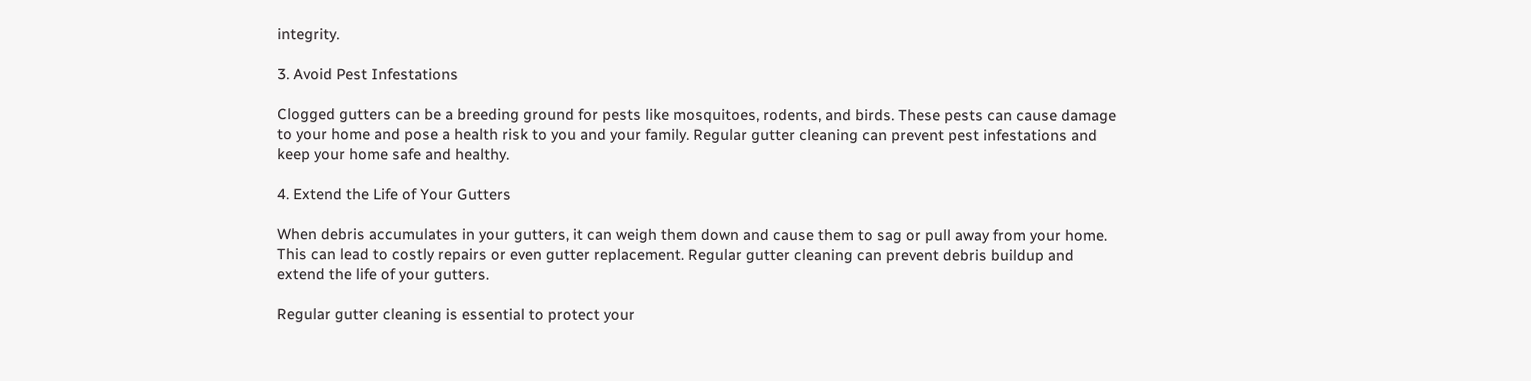integrity.

3. Avoid Pest Infestations

Clogged gutters can be a breeding ground for pests like mosquitoes, rodents, and birds. These pests can cause damage to your home and pose a health risk to you and your family. Regular gutter cleaning can prevent pest infestations and keep your home safe and healthy.

4. Extend the Life of Your Gutters

When debris accumulates in your gutters, it can weigh them down and cause them to sag or pull away from your home. This can lead to costly repairs or even gutter replacement. Regular gutter cleaning can prevent debris buildup and extend the life of your gutters.

Regular gutter cleaning is essential to protect your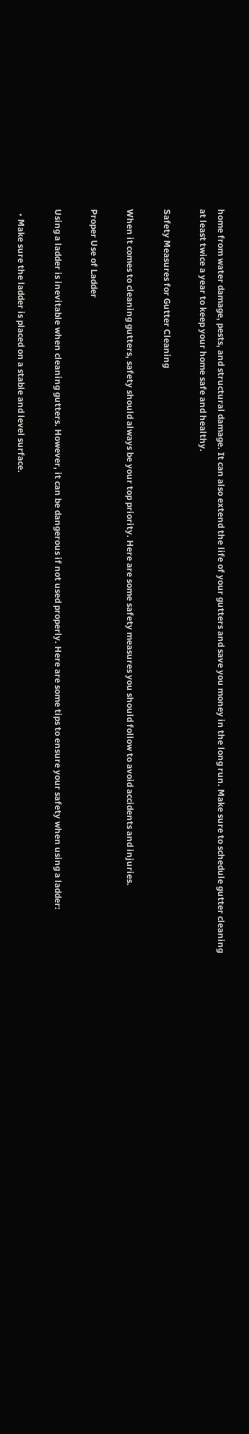home from water damage, pests, and structural damage. It can also extend the life of your gutters and save you money in the long run. Make sure to schedule gutter cleaning at least twice a year to keep your home safe and healthy.

Safety Measures for Gutter Cleaning

When it comes to cleaning gutters, safety should always be your top priority. Here are some safety measures you should follow to avoid accidents and injuries.

Proper Use of Ladder

Using a ladder is inevitable when cleaning gutters. However, it can be dangerous if not used properly. Here are some tips to ensure your safety when using a ladder:

  • Make sure the ladder is placed on a stable and level surface.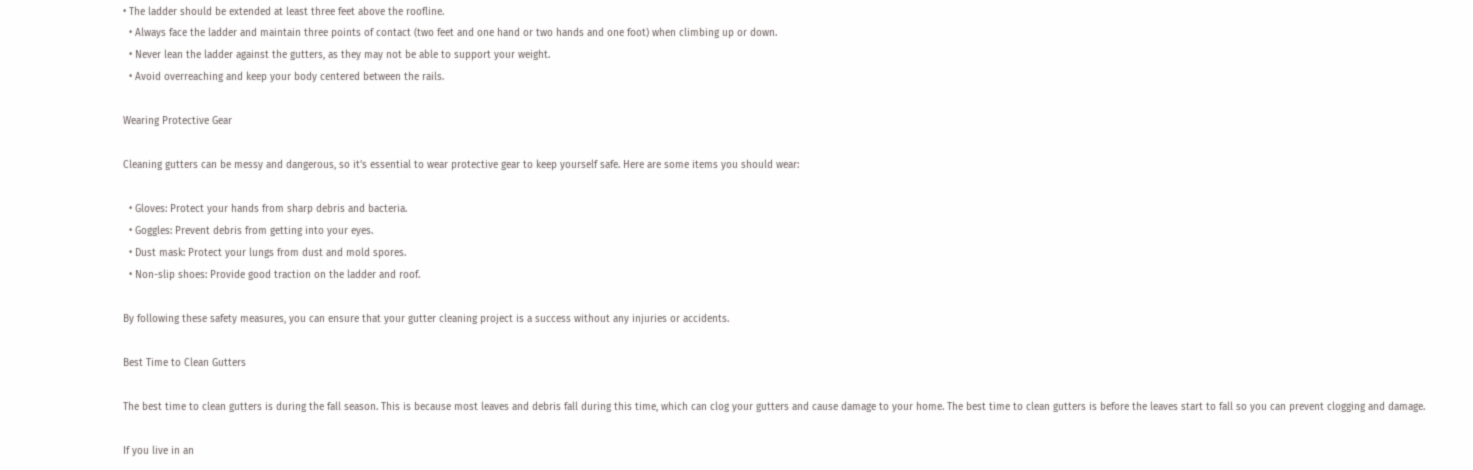• The ladder should be extended at least three feet above the roofline.
  • Always face the ladder and maintain three points of contact (two feet and one hand or two hands and one foot) when climbing up or down.
  • Never lean the ladder against the gutters, as they may not be able to support your weight.
  • Avoid overreaching and keep your body centered between the rails.

Wearing Protective Gear

Cleaning gutters can be messy and dangerous, so it’s essential to wear protective gear to keep yourself safe. Here are some items you should wear:

  • Gloves: Protect your hands from sharp debris and bacteria.
  • Goggles: Prevent debris from getting into your eyes.
  • Dust mask: Protect your lungs from dust and mold spores.
  • Non-slip shoes: Provide good traction on the ladder and roof.

By following these safety measures, you can ensure that your gutter cleaning project is a success without any injuries or accidents.

Best Time to Clean Gutters

The best time to clean gutters is during the fall season. This is because most leaves and debris fall during this time, which can clog your gutters and cause damage to your home. The best time to clean gutters is before the leaves start to fall so you can prevent clogging and damage.

If you live in an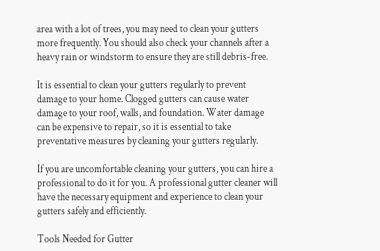area with a lot of trees, you may need to clean your gutters more frequently. You should also check your channels after a heavy rain or windstorm to ensure they are still debris-free.

It is essential to clean your gutters regularly to prevent damage to your home. Clogged gutters can cause water damage to your roof, walls, and foundation. Water damage can be expensive to repair, so it is essential to take preventative measures by cleaning your gutters regularly.

If you are uncomfortable cleaning your gutters, you can hire a professional to do it for you. A professional gutter cleaner will have the necessary equipment and experience to clean your gutters safely and efficiently.

Tools Needed for Gutter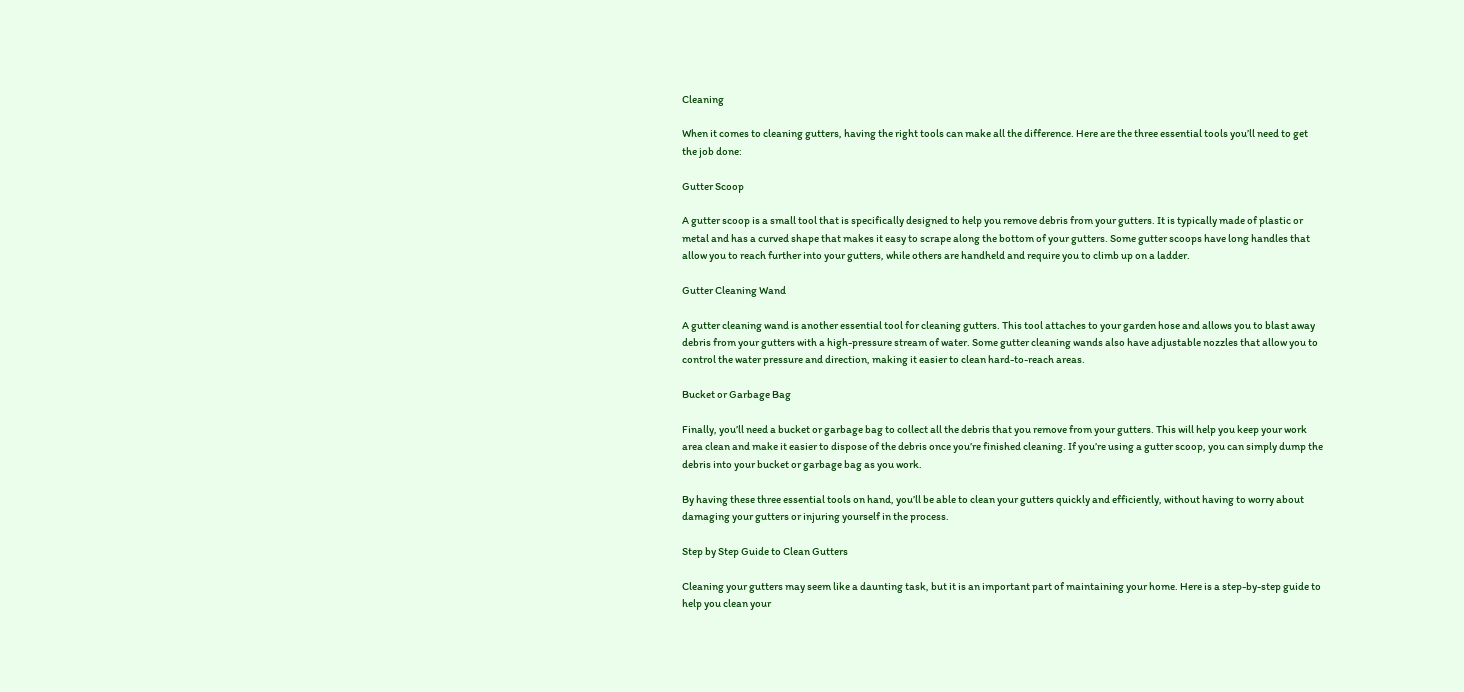Cleaning

When it comes to cleaning gutters, having the right tools can make all the difference. Here are the three essential tools you’ll need to get the job done:

Gutter Scoop

A gutter scoop is a small tool that is specifically designed to help you remove debris from your gutters. It is typically made of plastic or metal and has a curved shape that makes it easy to scrape along the bottom of your gutters. Some gutter scoops have long handles that allow you to reach further into your gutters, while others are handheld and require you to climb up on a ladder.

Gutter Cleaning Wand

A gutter cleaning wand is another essential tool for cleaning gutters. This tool attaches to your garden hose and allows you to blast away debris from your gutters with a high-pressure stream of water. Some gutter cleaning wands also have adjustable nozzles that allow you to control the water pressure and direction, making it easier to clean hard-to-reach areas.

Bucket or Garbage Bag

Finally, you’ll need a bucket or garbage bag to collect all the debris that you remove from your gutters. This will help you keep your work area clean and make it easier to dispose of the debris once you’re finished cleaning. If you’re using a gutter scoop, you can simply dump the debris into your bucket or garbage bag as you work.

By having these three essential tools on hand, you’ll be able to clean your gutters quickly and efficiently, without having to worry about damaging your gutters or injuring yourself in the process.

Step by Step Guide to Clean Gutters

Cleaning your gutters may seem like a daunting task, but it is an important part of maintaining your home. Here is a step-by-step guide to help you clean your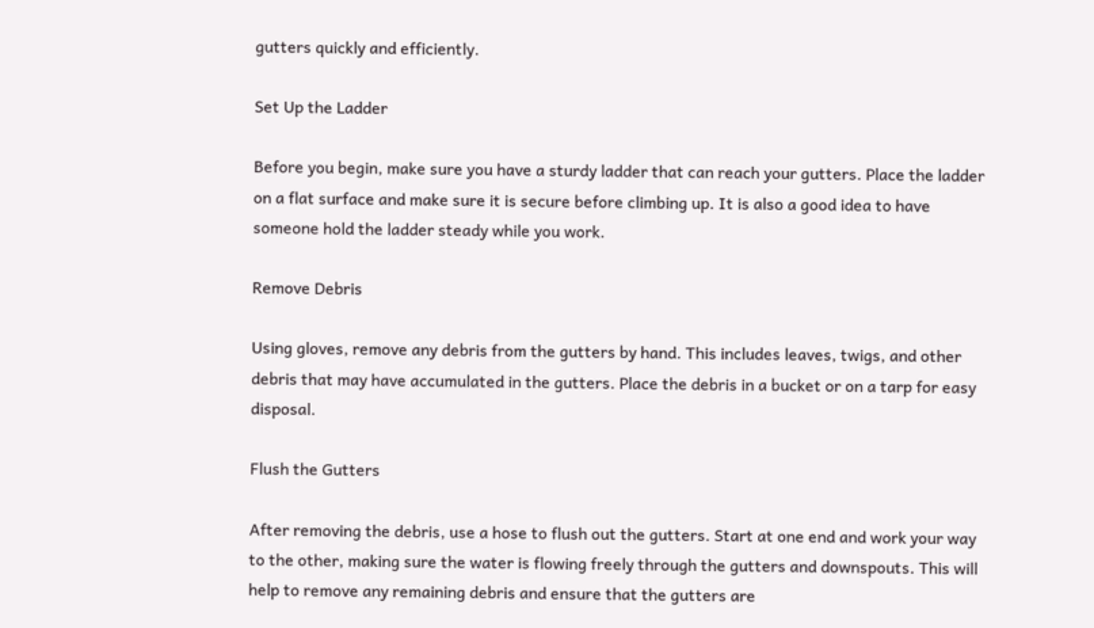gutters quickly and efficiently.

Set Up the Ladder

Before you begin, make sure you have a sturdy ladder that can reach your gutters. Place the ladder on a flat surface and make sure it is secure before climbing up. It is also a good idea to have someone hold the ladder steady while you work.

Remove Debris

Using gloves, remove any debris from the gutters by hand. This includes leaves, twigs, and other debris that may have accumulated in the gutters. Place the debris in a bucket or on a tarp for easy disposal.

Flush the Gutters

After removing the debris, use a hose to flush out the gutters. Start at one end and work your way to the other, making sure the water is flowing freely through the gutters and downspouts. This will help to remove any remaining debris and ensure that the gutters are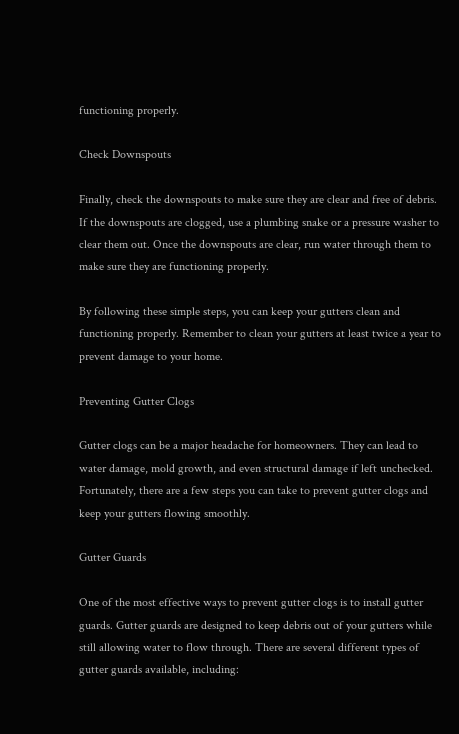functioning properly.

Check Downspouts

Finally, check the downspouts to make sure they are clear and free of debris. If the downspouts are clogged, use a plumbing snake or a pressure washer to clear them out. Once the downspouts are clear, run water through them to make sure they are functioning properly.

By following these simple steps, you can keep your gutters clean and functioning properly. Remember to clean your gutters at least twice a year to prevent damage to your home.

Preventing Gutter Clogs

Gutter clogs can be a major headache for homeowners. They can lead to water damage, mold growth, and even structural damage if left unchecked. Fortunately, there are a few steps you can take to prevent gutter clogs and keep your gutters flowing smoothly.

Gutter Guards

One of the most effective ways to prevent gutter clogs is to install gutter guards. Gutter guards are designed to keep debris out of your gutters while still allowing water to flow through. There are several different types of gutter guards available, including: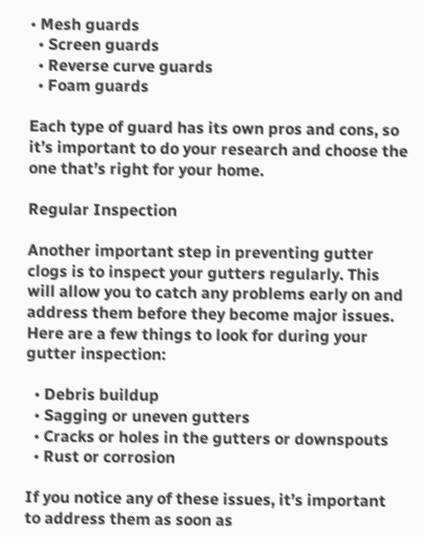• Mesh guards
  • Screen guards
  • Reverse curve guards
  • Foam guards

Each type of guard has its own pros and cons, so it’s important to do your research and choose the one that’s right for your home.

Regular Inspection

Another important step in preventing gutter clogs is to inspect your gutters regularly. This will allow you to catch any problems early on and address them before they become major issues. Here are a few things to look for during your gutter inspection:

  • Debris buildup
  • Sagging or uneven gutters
  • Cracks or holes in the gutters or downspouts
  • Rust or corrosion

If you notice any of these issues, it’s important to address them as soon as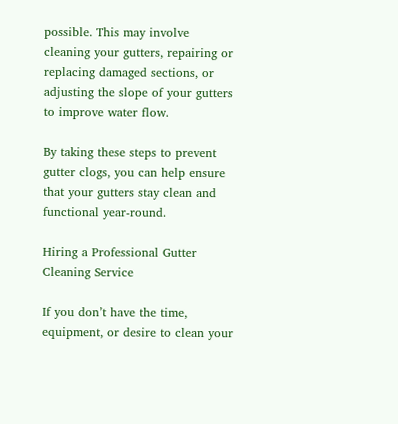possible. This may involve cleaning your gutters, repairing or replacing damaged sections, or adjusting the slope of your gutters to improve water flow.

By taking these steps to prevent gutter clogs, you can help ensure that your gutters stay clean and functional year-round.

Hiring a Professional Gutter Cleaning Service

If you don’t have the time, equipment, or desire to clean your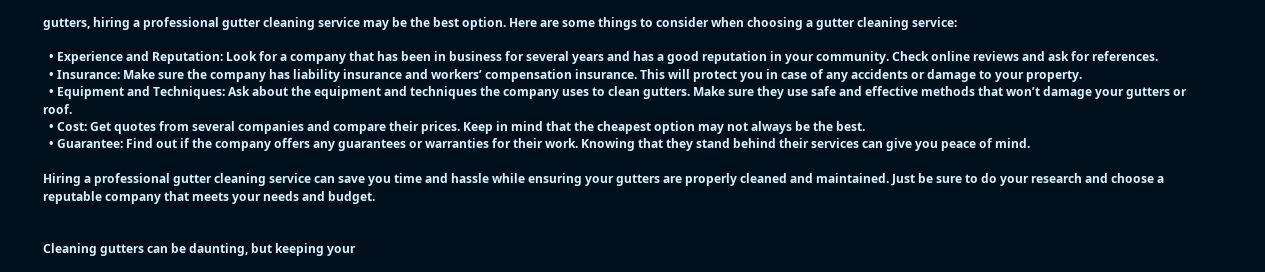gutters, hiring a professional gutter cleaning service may be the best option. Here are some things to consider when choosing a gutter cleaning service:

  • Experience and Reputation: Look for a company that has been in business for several years and has a good reputation in your community. Check online reviews and ask for references.
  • Insurance: Make sure the company has liability insurance and workers’ compensation insurance. This will protect you in case of any accidents or damage to your property.
  • Equipment and Techniques: Ask about the equipment and techniques the company uses to clean gutters. Make sure they use safe and effective methods that won’t damage your gutters or roof.
  • Cost: Get quotes from several companies and compare their prices. Keep in mind that the cheapest option may not always be the best.
  • Guarantee: Find out if the company offers any guarantees or warranties for their work. Knowing that they stand behind their services can give you peace of mind.

Hiring a professional gutter cleaning service can save you time and hassle while ensuring your gutters are properly cleaned and maintained. Just be sure to do your research and choose a reputable company that meets your needs and budget.


Cleaning gutters can be daunting, but keeping your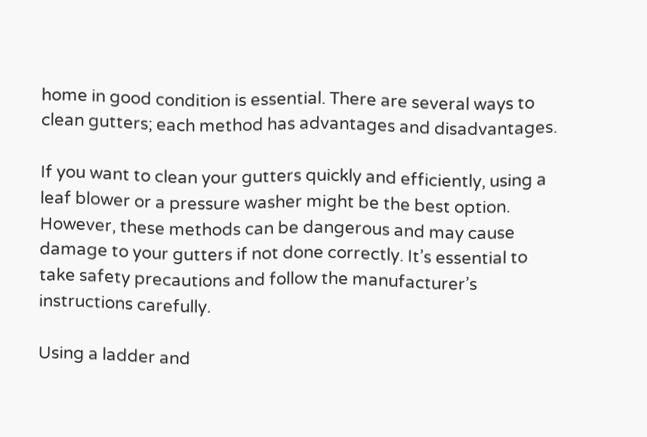home in good condition is essential. There are several ways to clean gutters; each method has advantages and disadvantages.

If you want to clean your gutters quickly and efficiently, using a leaf blower or a pressure washer might be the best option. However, these methods can be dangerous and may cause damage to your gutters if not done correctly. It’s essential to take safety precautions and follow the manufacturer’s instructions carefully.

Using a ladder and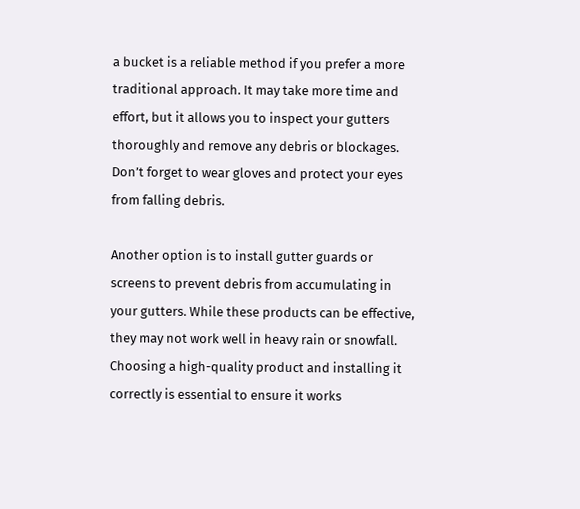a bucket is a reliable method if you prefer a more traditional approach. It may take more time and effort, but it allows you to inspect your gutters thoroughly and remove any debris or blockages. Don’t forget to wear gloves and protect your eyes from falling debris.

Another option is to install gutter guards or screens to prevent debris from accumulating in your gutters. While these products can be effective, they may not work well in heavy rain or snowfall. Choosing a high-quality product and installing it correctly is essential to ensure it works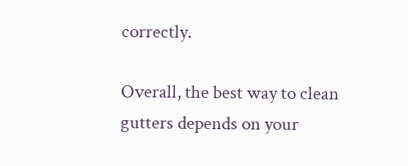correctly.

Overall, the best way to clean gutters depends on your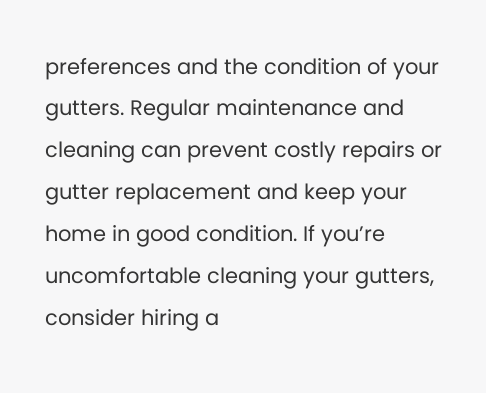preferences and the condition of your gutters. Regular maintenance and cleaning can prevent costly repairs or gutter replacement and keep your home in good condition. If you’re uncomfortable cleaning your gutters, consider hiring a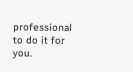professional to do it for you.